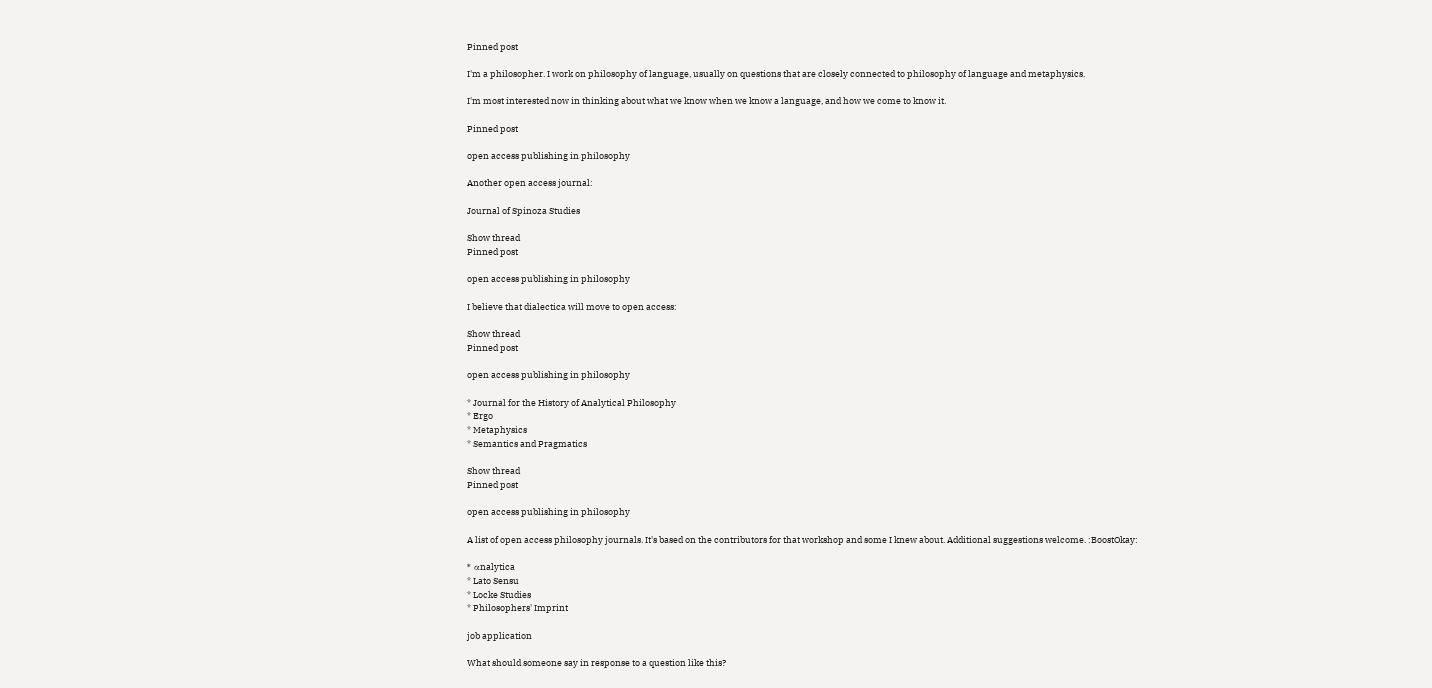Pinned post

I'm a philosopher. I work on philosophy of language, usually on questions that are closely connected to philosophy of language and metaphysics.

I'm most interested now in thinking about what we know when we know a language, and how we come to know it.

Pinned post

open access publishing in philosophy

Another open access journal:

Journal of Spinoza Studies

Show thread
Pinned post

open access publishing in philosophy

I believe that dialectica will move to open access:

Show thread
Pinned post

open access publishing in philosophy

* Journal for the History of Analytical Philosophy
* Ergo
* Metaphysics
* Semantics and Pragmatics

Show thread
Pinned post

open access publishing in philosophy

A list of open access philosophy journals. It's based on the contributors for that workshop and some I knew about. Additional suggestions welcome. :BoostOkay:

* αnalytica
* Lato Sensu
* Locke Studies
* Philosophers' Imprint

job application

What should someone say in response to a question like this?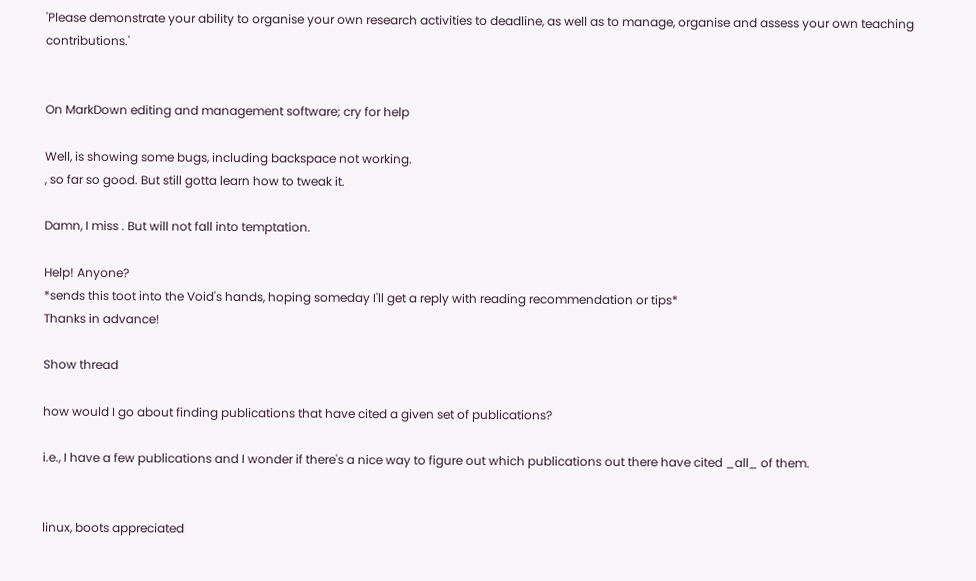'Please demonstrate your ability to organise your own research activities to deadline, as well as to manage, organise and assess your own teaching contributions.'


On MarkDown editing and management software; cry for help

Well, is showing some bugs, including backspace not working.
, so far so good. But still gotta learn how to tweak it.

Damn, I miss . But will not fall into temptation.

Help! Anyone?
*sends this toot into the Void's hands, hoping someday I'll get a reply with reading recommendation or tips*
Thanks in advance!

Show thread

how would I go about finding publications that have cited a given set of publications?

i.e., I have a few publications and I wonder if there's a nice way to figure out which publications out there have cited _all_ of them.


linux, boots appreciated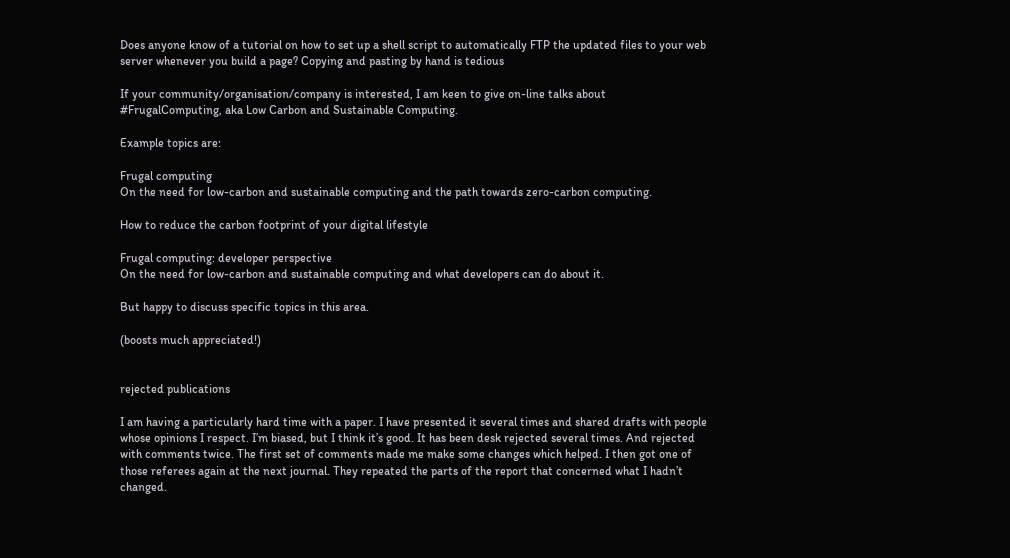Does anyone know of a tutorial on how to set up a shell script to automatically FTP the updated files to your web server whenever you build a page? Copying and pasting by hand is tedious

If your community/organisation/company is interested, I am keen to give on-line talks about #FrugalComputing, aka Low Carbon and Sustainable Computing.

Example topics are:

Frugal computing
On the need for low-carbon and sustainable computing and the path towards zero-carbon computing.

How to reduce the carbon footprint of your digital lifestyle

Frugal computing: developer perspective
On the need for low-carbon and sustainable computing and what developers can do about it.

But happy to discuss specific topics in this area.

(boosts much appreciated!)


rejected publications

I am having a particularly hard time with a paper. I have presented it several times and shared drafts with people whose opinions I respect. I’m biased, but I think it’s good. It has been desk rejected several times. And rejected with comments twice. The first set of comments made me make some changes which helped. I then got one of those referees again at the next journal. They repeated the parts of the report that concerned what I hadn’t changed.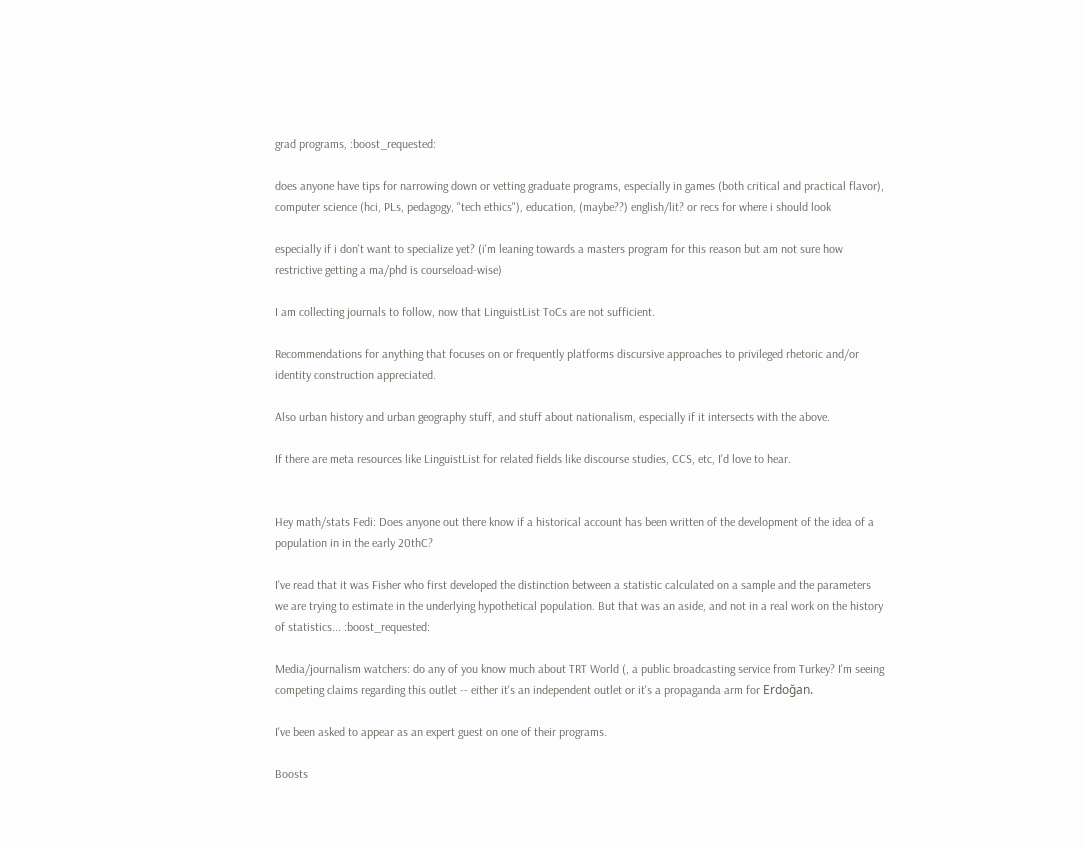grad programs, :boost_requested:

does anyone have tips for narrowing down or vetting graduate programs, especially in games (both critical and practical flavor), computer science (hci, PLs, pedagogy, "tech ethics"), education, (maybe??) english/lit? or recs for where i should look

especially if i don't want to specialize yet? (i'm leaning towards a masters program for this reason but am not sure how restrictive getting a ma/phd is courseload-wise)

I am collecting journals to follow, now that LinguistList ToCs are not sufficient.

Recommendations for anything that focuses on or frequently platforms discursive approaches to privileged rhetoric and/or identity construction appreciated.

Also urban history and urban geography stuff, and stuff about nationalism, especially if it intersects with the above.

If there are meta resources like LinguistList for related fields like discourse studies, CCS, etc, I'd love to hear.


Hey math/stats Fedi: Does anyone out there know if a historical account has been written of the development of the idea of a population in in the early 20thC?

I've read that it was Fisher who first developed the distinction between a statistic calculated on a sample and the parameters we are trying to estimate in the underlying hypothetical population. But that was an aside, and not in a real work on the history of statistics... :boost_requested:

Media/journalism watchers: do any of you know much about TRT World (, a public broadcasting service from Turkey? I'm seeing competing claims regarding this outlet -- either it's an independent outlet or it's a propaganda arm for Erdoğan.

I've been asked to appear as an expert guest on one of their programs.

Boosts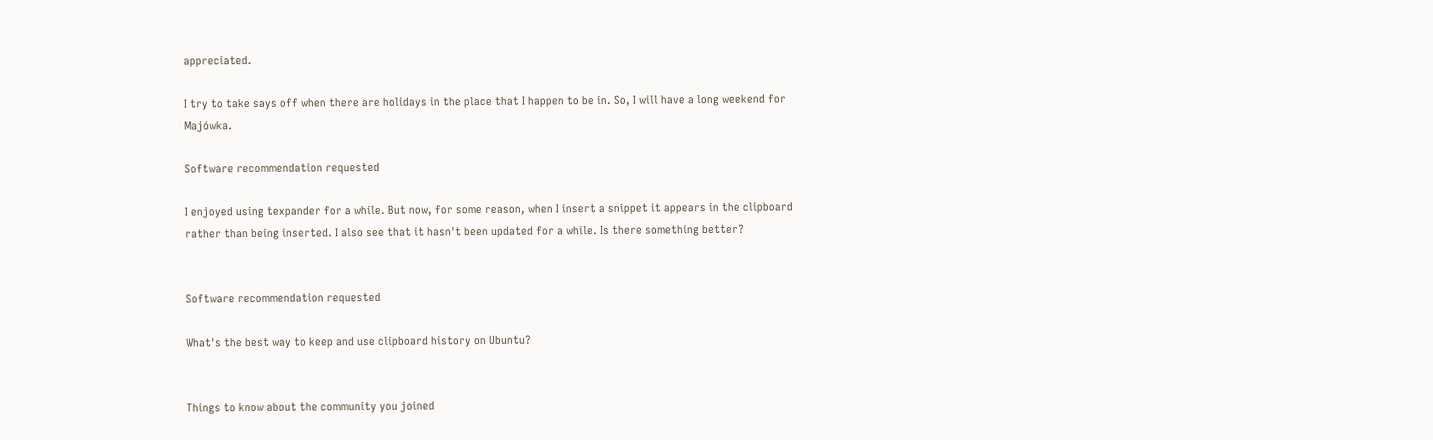appreciated.

I try to take says off when there are holidays in the place that I happen to be in. So, I will have a long weekend for Majówka.

Software recommendation requested

I enjoyed using texpander for a while. But now, for some reason, when I insert a snippet it appears in the clipboard rather than being inserted. I also see that it hasn't been updated for a while. Is there something better?


Software recommendation requested

What's the best way to keep and use clipboard history on Ubuntu?


Things to know about the community you joined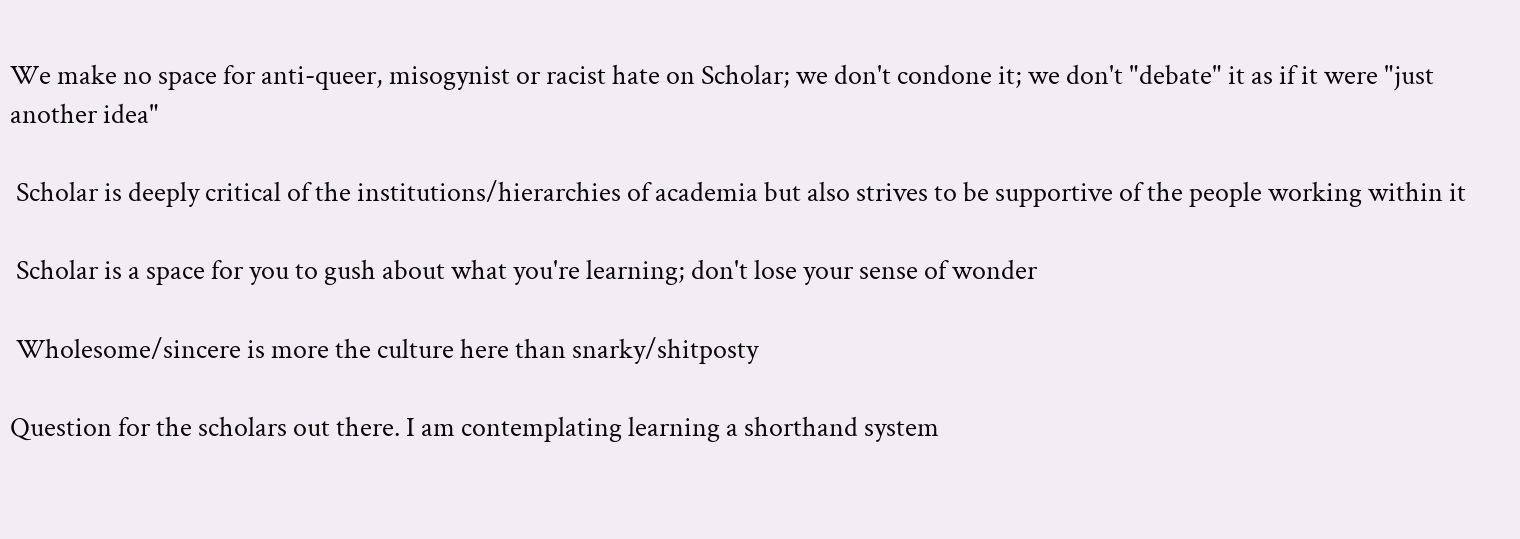We make no space for anti-queer, misogynist or racist hate on Scholar; we don't condone it; we don't "debate" it as if it were "just another idea"

 Scholar is deeply critical of the institutions/hierarchies of academia but also strives to be supportive of the people working within it

 Scholar is a space for you to gush about what you're learning; don't lose your sense of wonder

 Wholesome/sincere is more the culture here than snarky/shitposty

Question for the scholars out there. I am contemplating learning a shorthand system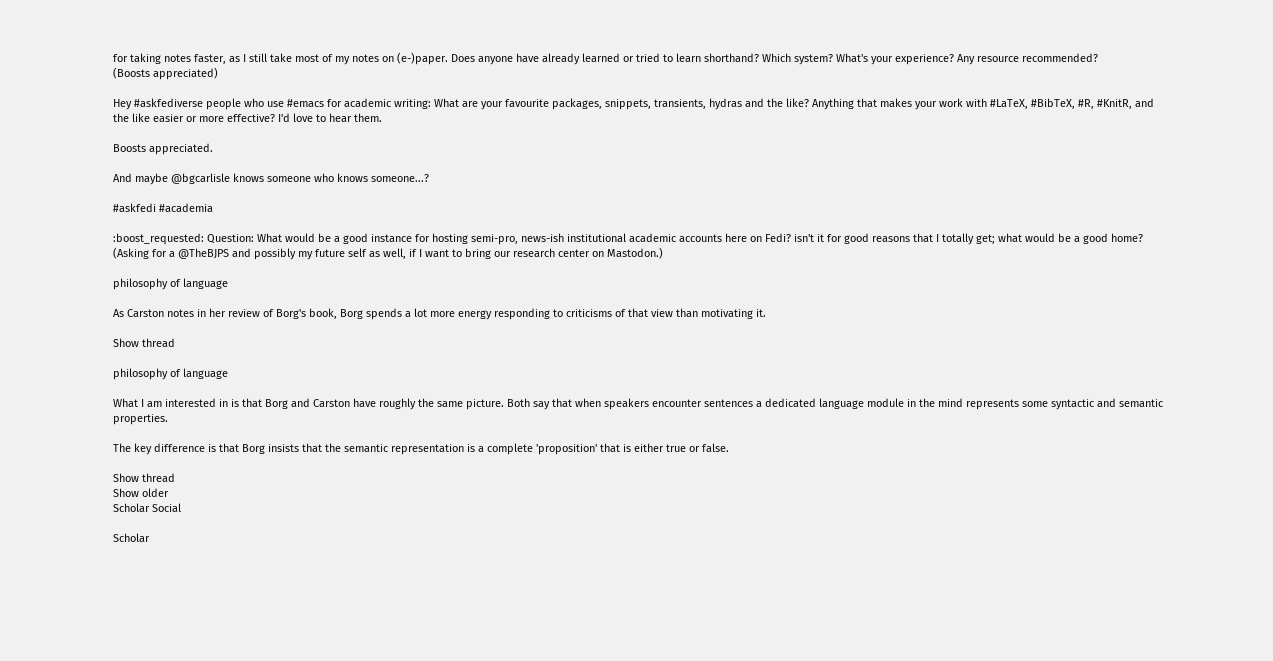for taking notes faster, as I still take most of my notes on (e-)paper. Does anyone have already learned or tried to learn shorthand? Which system? What's your experience? Any resource recommended?
(Boosts appreciated)

Hey #askfediverse people who use #emacs for academic writing: What are your favourite packages, snippets, transients, hydras and the like? Anything that makes your work with #LaTeX, #BibTeX, #R, #KnitR, and the like easier or more effective? I'd love to hear them.

Boosts appreciated.

And maybe @bgcarlisle knows someone who knows someone...?

#askfedi #academia

:boost_requested: Question: What would be a good instance for hosting semi-pro, news-ish institutional academic accounts here on Fedi? isn't it for good reasons that I totally get; what would be a good home? (Asking for a @TheBJPS and possibly my future self as well, if I want to bring our research center on Mastodon.)

philosophy of language

As Carston notes in her review of Borg's book, Borg spends a lot more energy responding to criticisms of that view than motivating it.

Show thread

philosophy of language

What I am interested in is that Borg and Carston have roughly the same picture. Both say that when speakers encounter sentences a dedicated language module in the mind represents some syntactic and semantic properties.

The key difference is that Borg insists that the semantic representation is a complete 'proposition' that is either true or false.

Show thread
Show older
Scholar Social

Scholar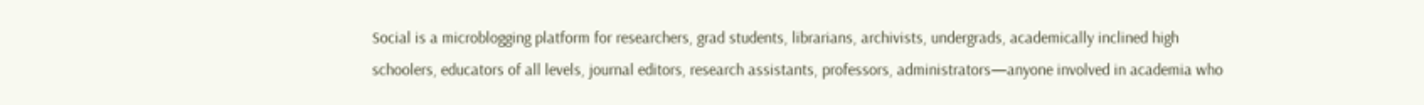Social is a microblogging platform for researchers, grad students, librarians, archivists, undergrads, academically inclined high schoolers, educators of all levels, journal editors, research assistants, professors, administrators—anyone involved in academia who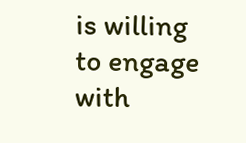is willing to engage with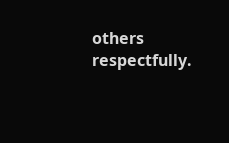others respectfully.